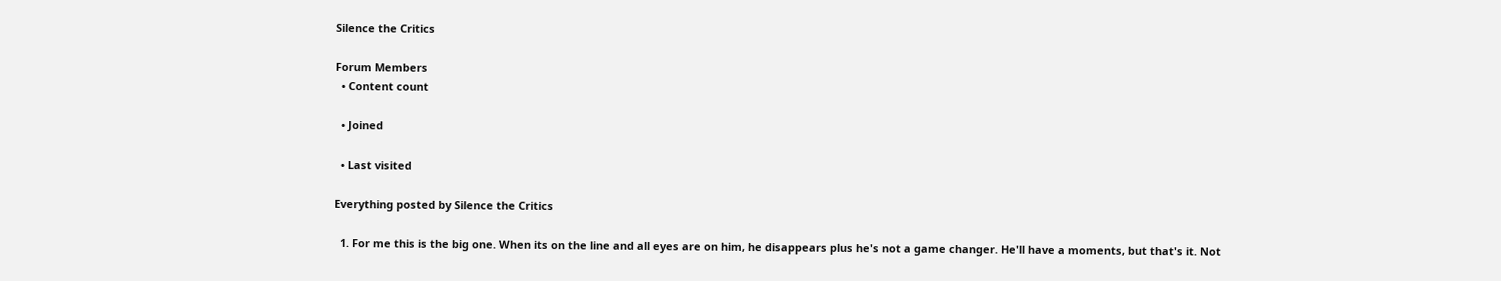Silence the Critics

Forum Members
  • Content count

  • Joined

  • Last visited

Everything posted by Silence the Critics

  1. For me this is the big one. When its on the line and all eyes are on him, he disappears plus he's not a game changer. He'll have a moments, but that's it. Not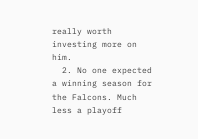really worth investing more on him.
  2. No one expected a winning season for the Falcons. Much less a playoff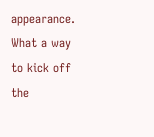appearance. What a way to kick off the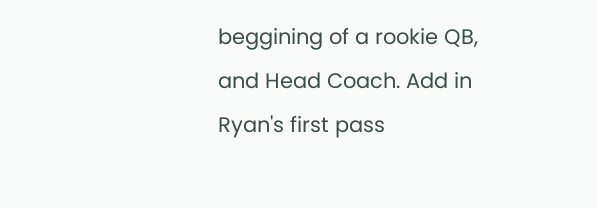beggining of a rookie QB, and Head Coach. Add in Ryan's first pass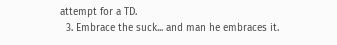attempt for a TD.
  3. Embrace the suck... and man he embraces it.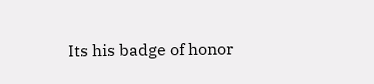Its his badge of honor